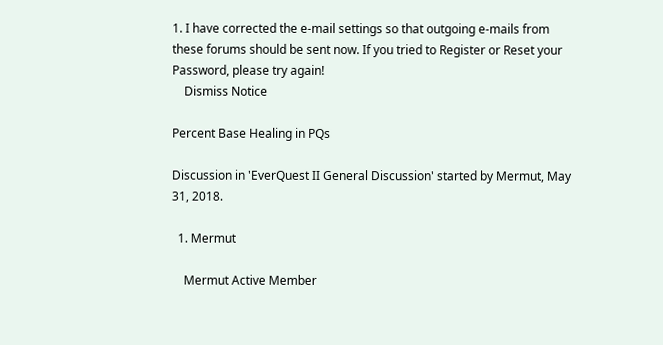1. I have corrected the e-mail settings so that outgoing e-mails from these forums should be sent now. If you tried to Register or Reset your Password, please try again!
    Dismiss Notice

Percent Base Healing in PQs

Discussion in 'EverQuest II General Discussion' started by Mermut, May 31, 2018.

  1. Mermut

    Mermut Active Member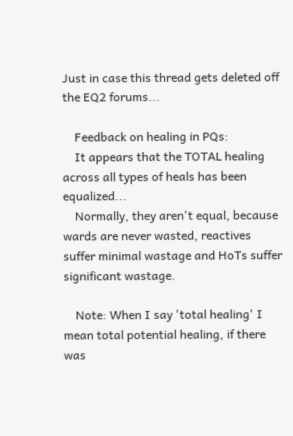Just in case this thread gets deleted off the EQ2 forums...

    Feedback on healing in PQs:
    It appears that the TOTAL healing across all types of heals has been equalized...
    Normally, they aren't equal, because wards are never wasted, reactives suffer minimal wastage and HoTs suffer significant wastage.

    Note: When I say 'total healing' I mean total potential healing, if there was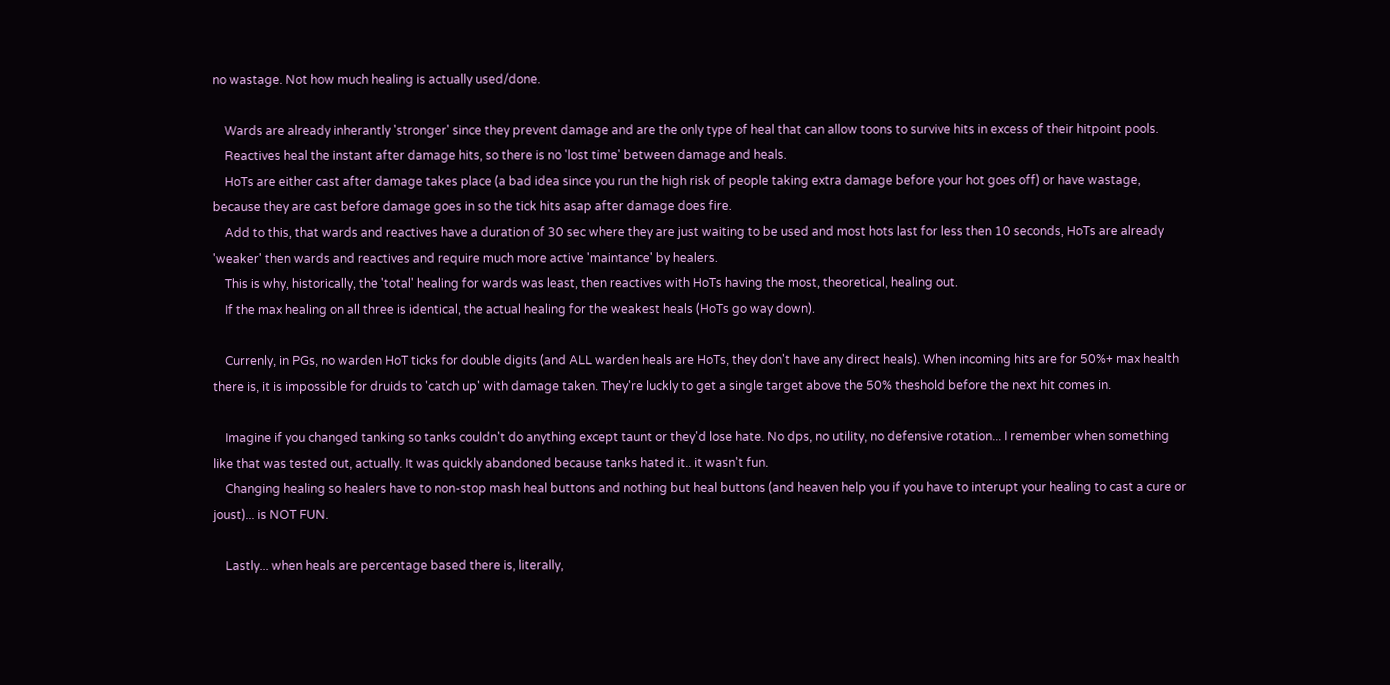no wastage. Not how much healing is actually used/done.

    Wards are already inherantly 'stronger' since they prevent damage and are the only type of heal that can allow toons to survive hits in excess of their hitpoint pools.
    Reactives heal the instant after damage hits, so there is no 'lost time' between damage and heals.
    HoTs are either cast after damage takes place (a bad idea since you run the high risk of people taking extra damage before your hot goes off) or have wastage, because they are cast before damage goes in so the tick hits asap after damage does fire.
    Add to this, that wards and reactives have a duration of 30 sec where they are just waiting to be used and most hots last for less then 10 seconds, HoTs are already 'weaker' then wards and reactives and require much more active 'maintance' by healers.
    This is why, historically, the 'total' healing for wards was least, then reactives with HoTs having the most, theoretical, healing out.
    If the max healing on all three is identical, the actual healing for the weakest heals (HoTs go way down).

    Currenly, in PGs, no warden HoT ticks for double digits (and ALL warden heals are HoTs, they don't have any direct heals). When incoming hits are for 50%+ max health there is, it is impossible for druids to 'catch up' with damage taken. They're luckly to get a single target above the 50% theshold before the next hit comes in.

    Imagine if you changed tanking so tanks couldn't do anything except taunt or they'd lose hate. No dps, no utility, no defensive rotation... I remember when something like that was tested out, actually. It was quickly abandoned because tanks hated it.. it wasn't fun.
    Changing healing so healers have to non-stop mash heal buttons and nothing but heal buttons (and heaven help you if you have to interupt your healing to cast a cure or joust)... is NOT FUN.

    Lastly... when heals are percentage based there is, literally,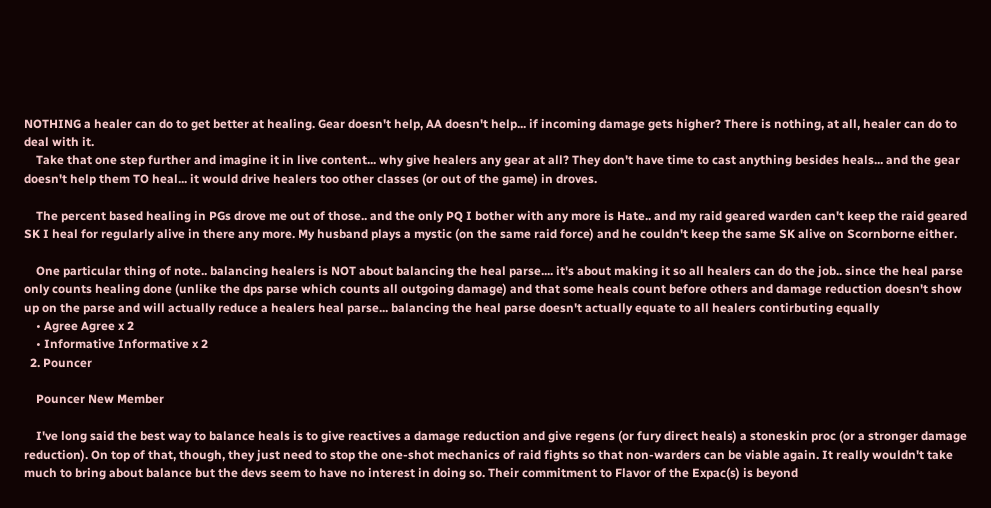NOTHING a healer can do to get better at healing. Gear doesn't help, AA doesn't help... if incoming damage gets higher? There is nothing, at all, healer can do to deal with it.
    Take that one step further and imagine it in live content... why give healers any gear at all? They don't have time to cast anything besides heals... and the gear doesn't help them TO heal... it would drive healers too other classes (or out of the game) in droves.

    The percent based healing in PGs drove me out of those.. and the only PQ I bother with any more is Hate.. and my raid geared warden can't keep the raid geared SK I heal for regularly alive in there any more. My husband plays a mystic (on the same raid force) and he couldn't keep the same SK alive on Scornborne either.

    One particular thing of note.. balancing healers is NOT about balancing the heal parse.... it's about making it so all healers can do the job.. since the heal parse only counts healing done (unlike the dps parse which counts all outgoing damage) and that some heals count before others and damage reduction doesn't show up on the parse and will actually reduce a healers heal parse... balancing the heal parse doesn't actually equate to all healers contirbuting equally
    • Agree Agree x 2
    • Informative Informative x 2
  2. Pouncer

    Pouncer New Member

    I've long said the best way to balance heals is to give reactives a damage reduction and give regens (or fury direct heals) a stoneskin proc (or a stronger damage reduction). On top of that, though, they just need to stop the one-shot mechanics of raid fights so that non-warders can be viable again. It really wouldn't take much to bring about balance but the devs seem to have no interest in doing so. Their commitment to Flavor of the Expac(s) is beyond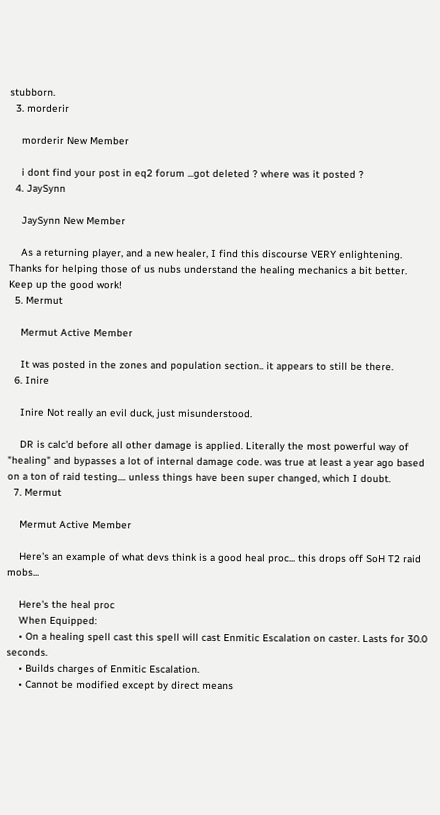stubborn.
  3. morderir

    morderir New Member

    i dont find your post in eq2 forum ...got deleted ? where was it posted ?
  4. JaySynn

    JaySynn New Member

    As a returning player, and a new healer, I find this discourse VERY enlightening. Thanks for helping those of us nubs understand the healing mechanics a bit better. Keep up the good work!
  5. Mermut

    Mermut Active Member

    It was posted in the zones and population section.. it appears to still be there.
  6. Inire

    Inire Not really an evil duck, just misunderstood.

    DR is calc'd before all other damage is applied. Literally the most powerful way of "healing" and bypasses a lot of internal damage code. was true at least a year ago based on a ton of raid testing.... unless things have been super changed, which I doubt.
  7. Mermut

    Mermut Active Member

    Here's an example of what devs think is a good heal proc... this drops off SoH T2 raid mobs...

    Here's the heal proc
    When Equipped:
    • On a healing spell cast this spell will cast Enmitic Escalation on caster. Lasts for 30.0 seconds.
    • Builds charges of Enmitic Escalation.
    • Cannot be modified except by direct means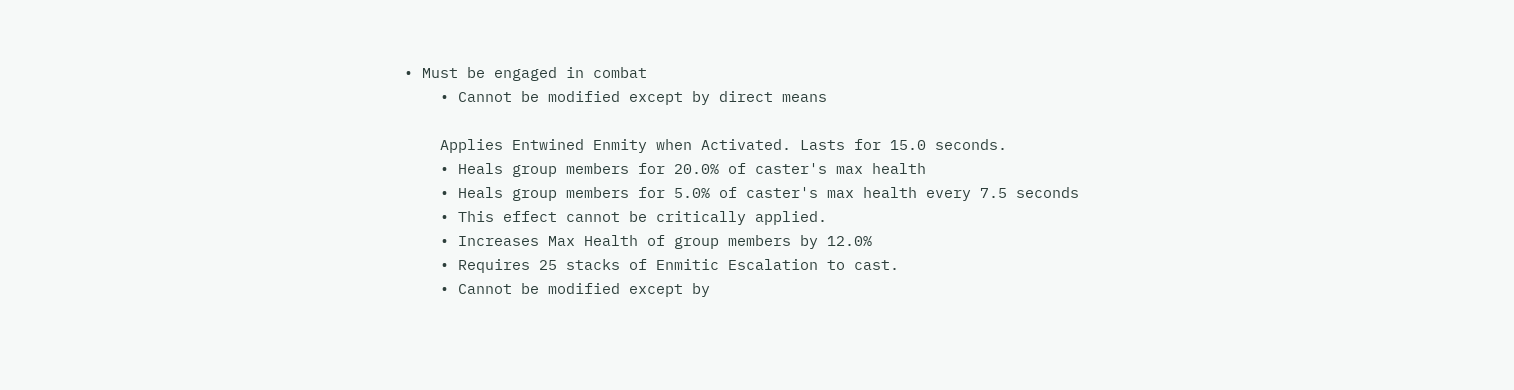• Must be engaged in combat
    • Cannot be modified except by direct means

    Applies Entwined Enmity when Activated. Lasts for 15.0 seconds.
    • Heals group members for 20.0% of caster's max health
    • Heals group members for 5.0% of caster's max health every 7.5 seconds
    • This effect cannot be critically applied.
    • Increases Max Health of group members by 12.0%
    • Requires 25 stacks of Enmitic Escalation to cast.
    • Cannot be modified except by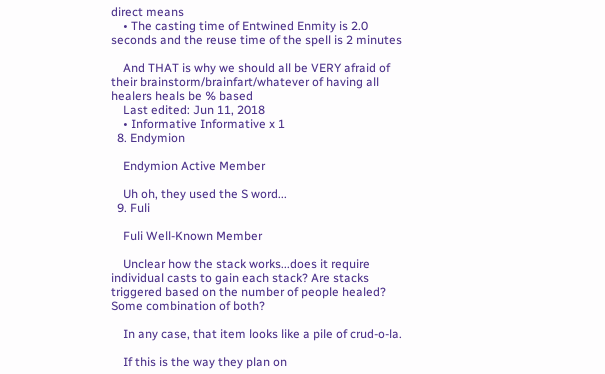direct means
    • The casting time of Entwined Enmity is 2.0 seconds and the reuse time of the spell is 2 minutes

    And THAT is why we should all be VERY afraid of their brainstorm/brainfart/whatever of having all healers heals be % based
    Last edited: Jun 11, 2018
    • Informative Informative x 1
  8. Endymion

    Endymion Active Member

    Uh oh, they used the S word...
  9. Fuli

    Fuli Well-Known Member

    Unclear how the stack works...does it require individual casts to gain each stack? Are stacks triggered based on the number of people healed? Some combination of both?

    In any case, that item looks like a pile of crud-o-la.

    If this is the way they plan on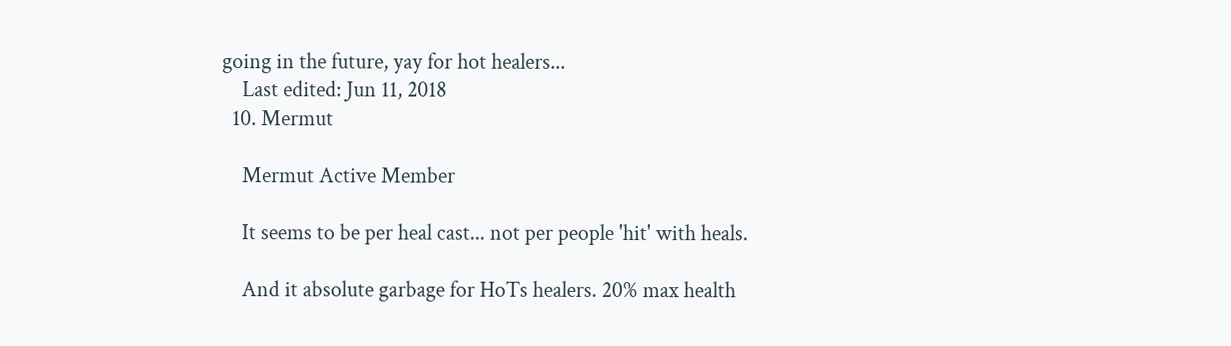going in the future, yay for hot healers...
    Last edited: Jun 11, 2018
  10. Mermut

    Mermut Active Member

    It seems to be per heal cast... not per people 'hit' with heals.

    And it absolute garbage for HoTs healers. 20% max health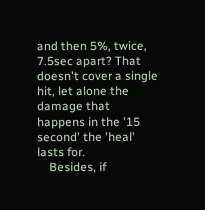and then 5%, twice, 7.5sec apart? That doesn't cover a single hit, let alone the damage that happens in the '15 second' the 'heal' lasts for.
    Besides, if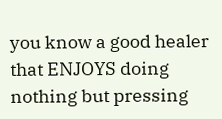you know a good healer that ENJOYS doing nothing but pressing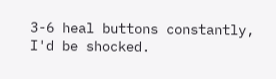3-6 heal buttons constantly, I'd be shocked.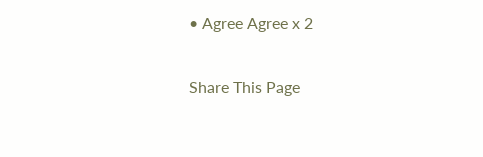• Agree Agree x 2

Share This Page